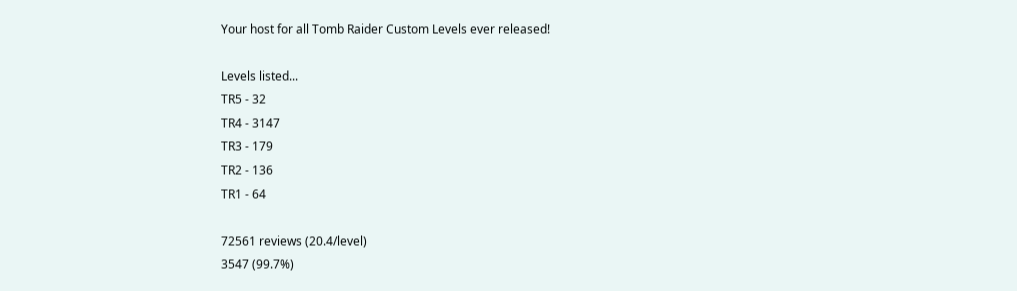Your host for all Tomb Raider Custom Levels ever released!

Levels listed...
TR5 - 32
TR4 - 3147
TR3 - 179
TR2 - 136
TR1 - 64

72561 reviews (20.4/level)
3547 (99.7%)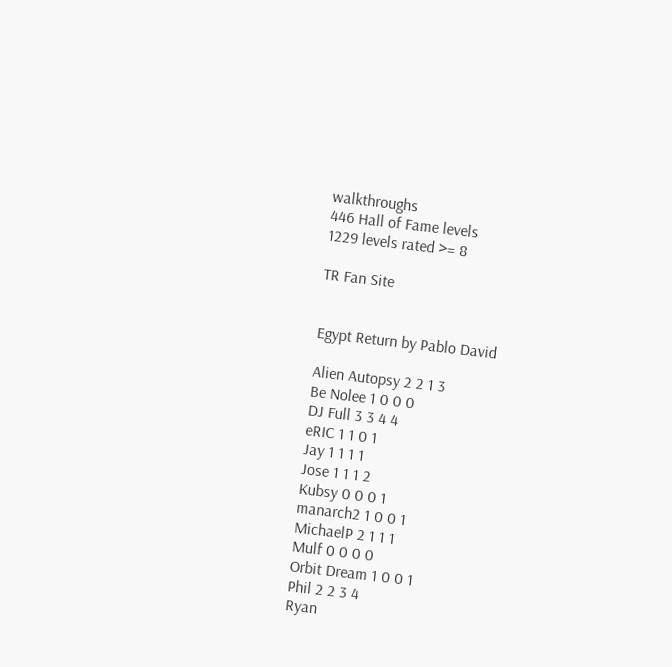walkthroughs
446 Hall of Fame levels
1229 levels rated >= 8

TR Fan Site


Egypt Return by Pablo David

Alien Autopsy 2 2 1 3
Be Nolee 1 0 0 0
DJ Full 3 3 4 4
eRIC 1 1 0 1
Jay 1 1 1 1
Jose 1 1 1 2
Kubsy 0 0 0 1
manarch2 1 0 0 1
MichaelP 2 1 1 1
Mulf 0 0 0 0
Orbit Dream 1 0 0 1
Phil 2 2 3 4
Ryan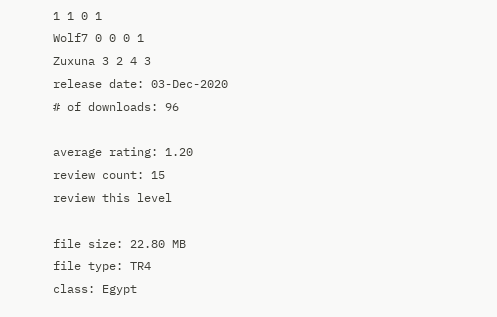1 1 0 1
Wolf7 0 0 0 1
Zuxuna 3 2 4 3
release date: 03-Dec-2020
# of downloads: 96

average rating: 1.20
review count: 15
review this level

file size: 22.80 MB
file type: TR4
class: Egypt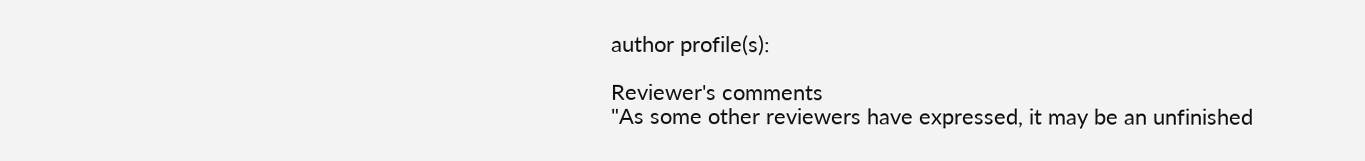author profile(s):

Reviewer's comments
"As some other reviewers have expressed, it may be an unfinished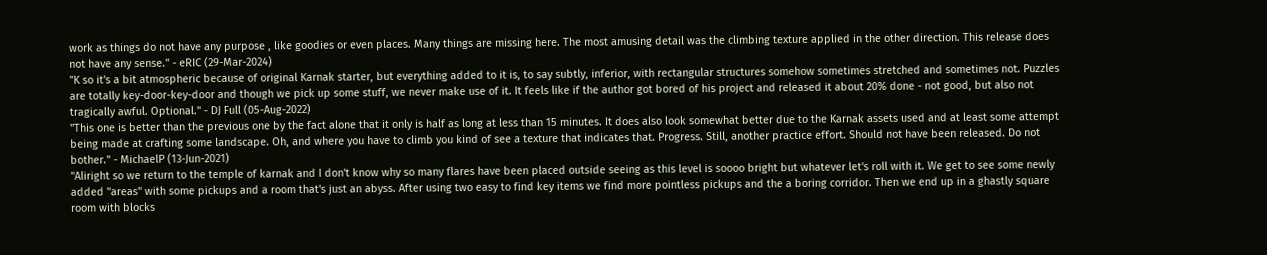work as things do not have any purpose , like goodies or even places. Many things are missing here. The most amusing detail was the climbing texture applied in the other direction. This release does not have any sense." - eRIC (29-Mar-2024)
"K so it's a bit atmospheric because of original Karnak starter, but everything added to it is, to say subtly, inferior, with rectangular structures somehow sometimes stretched and sometimes not. Puzzles are totally key-door-key-door and though we pick up some stuff, we never make use of it. It feels like if the author got bored of his project and released it about 20% done - not good, but also not tragically awful. Optional." - DJ Full (05-Aug-2022)
"This one is better than the previous one by the fact alone that it only is half as long at less than 15 minutes. It does also look somewhat better due to the Karnak assets used and at least some attempt being made at crafting some landscape. Oh, and where you have to climb you kind of see a texture that indicates that. Progress. Still, another practice effort. Should not have been released. Do not bother." - MichaelP (13-Jun-2021)
"Aliright so we return to the temple of karnak and I don't know why so many flares have been placed outside seeing as this level is soooo bright but whatever let's roll with it. We get to see some newly added "areas" with some pickups and a room that's just an abyss. After using two easy to find key items we find more pointless pickups and the a boring corridor. Then we end up in a ghastly square room with blocks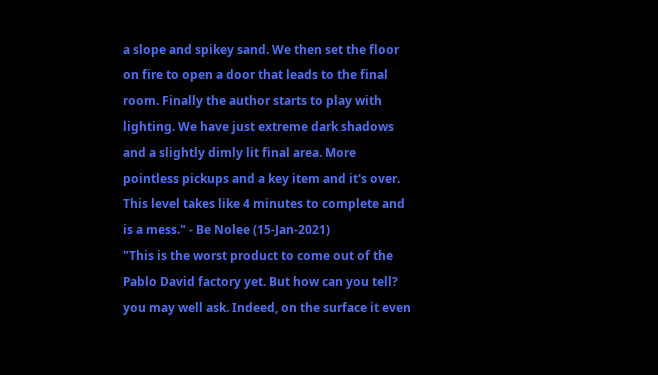a slope and spikey sand. We then set the floor on fire to open a door that leads to the final room. Finally the author starts to play with lighting. We have just extreme dark shadows and a slightly dimly lit final area. More pointless pickups and a key item and it's over. This level takes like 4 minutes to complete and is a mess." - Be Nolee (15-Jan-2021)
"This is the worst product to come out of the Pablo David factory yet. But how can you tell? you may well ask. Indeed, on the surface it even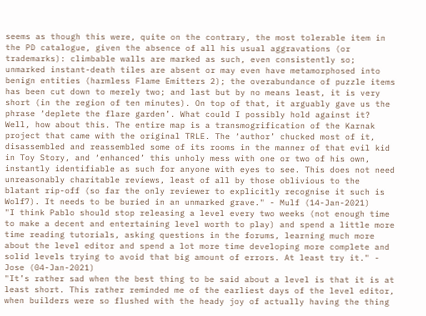seems as though this were, quite on the contrary, the most tolerable item in the PD catalogue, given the absence of all his usual aggravations (or trademarks): climbable walls are marked as such, even consistently so; unmarked instant-death tiles are absent or may even have metamorphosed into benign entities (harmless Flame Emitters 2); the overabundance of puzzle items has been cut down to merely two; and last but by no means least, it is very short (in the region of ten minutes). On top of that, it arguably gave us the phrase ‘deplete the flare garden’. What could I possibly hold against it?
Well, how about this. The entire map is a transmogrification of the Karnak project that came with the original TRLE. The ‘author’ chucked most of it, disassembled and reassembled some of its rooms in the manner of that evil kid in Toy Story, and ‘enhanced’ this unholy mess with one or two of his own, instantly identifiable as such for anyone with eyes to see. This does not need unreasonably charitable reviews, least of all by those oblivious to the blatant rip-off (so far the only reviewer to explicitly recognise it such is Wolf7). It needs to be buried in an unmarked grave." - Mulf (14-Jan-2021)
"I think Pablo should stop releasing a level every two weeks (not enough time to make a decent and entertaining level worth to play) and spend a little more time reading tutorials, asking questions in the forums, learning much more about the level editor and spend a lot more time developing more complete and solid levels trying to avoid that big amount of errors. At least try it." - Jose (04-Jan-2021)
"It’s rather sad when the best thing to be said about a level is that it is at least short. This rather reminded me of the earliest days of the level editor, when builders were so flushed with the heady joy of actually having the thing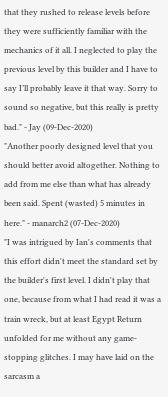that they rushed to release levels before they were sufficiently familiar with the mechanics of it all. I neglected to play the previous level by this builder and I have to say I’ll probably leave it that way. Sorry to sound so negative, but this really is pretty bad." - Jay (09-Dec-2020)
"Another poorly designed level that you should better avoid altogether. Nothing to add from me else than what has already been said. Spent (wasted) 5 minutes in here." - manarch2 (07-Dec-2020)
"I was intrigued by Ian's comments that this effort didn't meet the standard set by the builder's first level. I didn't play that one, because from what I had read it was a train wreck, but at least Egypt Return unfolded for me without any game-stopping glitches. I may have laid on the sarcasm a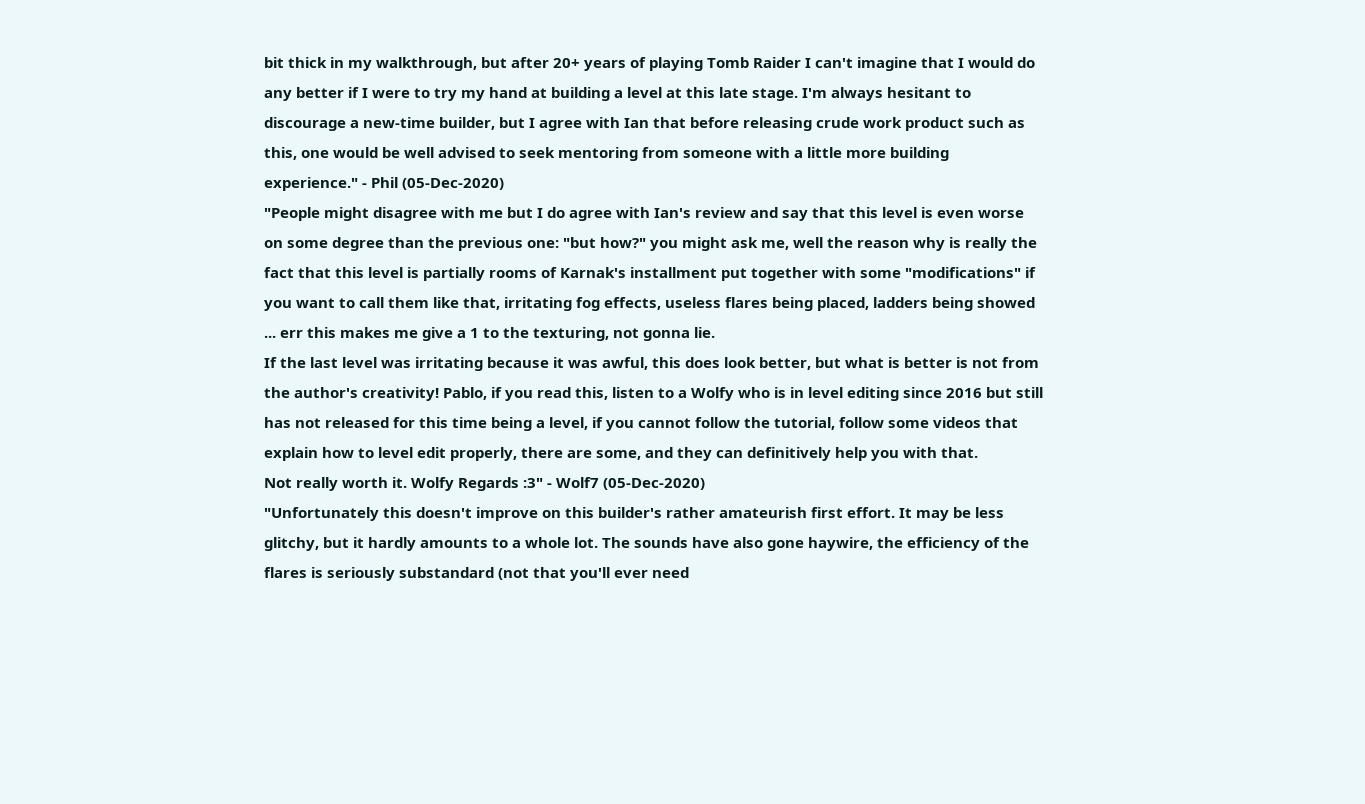bit thick in my walkthrough, but after 20+ years of playing Tomb Raider I can't imagine that I would do any better if I were to try my hand at building a level at this late stage. I'm always hesitant to discourage a new-time builder, but I agree with Ian that before releasing crude work product such as this, one would be well advised to seek mentoring from someone with a little more building experience." - Phil (05-Dec-2020)
"People might disagree with me but I do agree with Ian's review and say that this level is even worse on some degree than the previous one: "but how?" you might ask me, well the reason why is really the fact that this level is partially rooms of Karnak's installment put together with some "modifications" if you want to call them like that, irritating fog effects, useless flares being placed, ladders being showed ... err this makes me give a 1 to the texturing, not gonna lie.
If the last level was irritating because it was awful, this does look better, but what is better is not from the author's creativity! Pablo, if you read this, listen to a Wolfy who is in level editing since 2016 but still has not released for this time being a level, if you cannot follow the tutorial, follow some videos that explain how to level edit properly, there are some, and they can definitively help you with that.
Not really worth it. Wolfy Regards :3" - Wolf7 (05-Dec-2020)
"Unfortunately this doesn't improve on this builder's rather amateurish first effort. It may be less glitchy, but it hardly amounts to a whole lot. The sounds have also gone haywire, the efficiency of the flares is seriously substandard (not that you'll ever need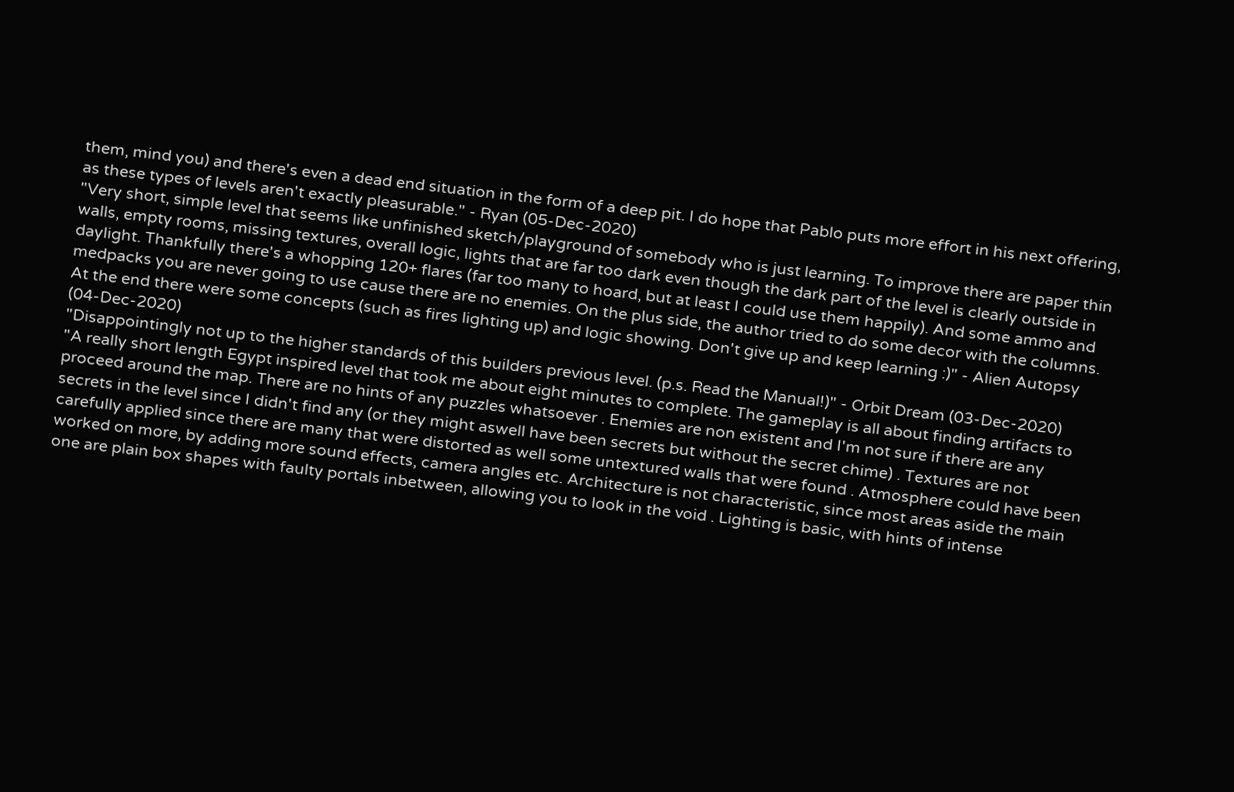them, mind you) and there's even a dead end situation in the form of a deep pit. I do hope that Pablo puts more effort in his next offering, as these types of levels aren't exactly pleasurable." - Ryan (05-Dec-2020)
"Very short, simple level that seems like unfinished sketch/playground of somebody who is just learning. To improve there are paper thin walls, empty rooms, missing textures, overall logic, lights that are far too dark even though the dark part of the level is clearly outside in daylight. Thankfully there's a whopping 120+ flares (far too many to hoard, but at least I could use them happily). And some ammo and medpacks you are never going to use cause there are no enemies. On the plus side, the author tried to do some decor with the columns. At the end there were some concepts (such as fires lighting up) and logic showing. Don't give up and keep learning :)" - Alien Autopsy (04-Dec-2020)
"Disappointingly not up to the higher standards of this builders previous level. (p.s. Read the Manual!)" - Orbit Dream (03-Dec-2020)
"A really short length Egypt inspired level that took me about eight minutes to complete. The gameplay is all about finding artifacts to proceed around the map. There are no hints of any puzzles whatsoever . Enemies are non existent and I'm not sure if there are any secrets in the level since I didn't find any (or they might aswell have been secrets but without the secret chime) . Textures are not carefully applied since there are many that were distorted as well some untextured walls that were found . Atmosphere could have been worked on more, by adding more sound effects, camera angles etc. Architecture is not characteristic, since most areas aside the main one are plain box shapes with faulty portals inbetween, allowing you to look in the void . Lighting is basic, with hints of intense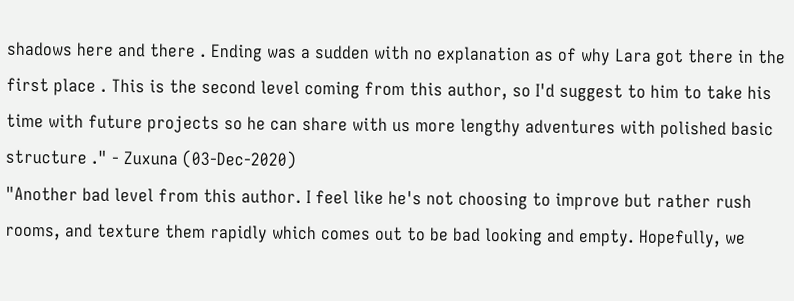shadows here and there . Ending was a sudden with no explanation as of why Lara got there in the first place . This is the second level coming from this author, so I'd suggest to him to take his time with future projects so he can share with us more lengthy adventures with polished basic structure ." - Zuxuna (03-Dec-2020)
"Another bad level from this author. I feel like he's not choosing to improve but rather rush rooms, and texture them rapidly which comes out to be bad looking and empty. Hopefully, we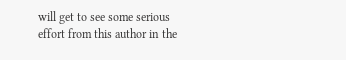will get to see some serious effort from this author in the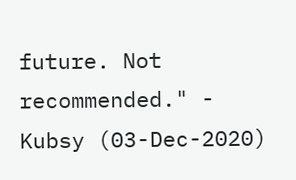future. Not recommended." - Kubsy (03-Dec-2020)